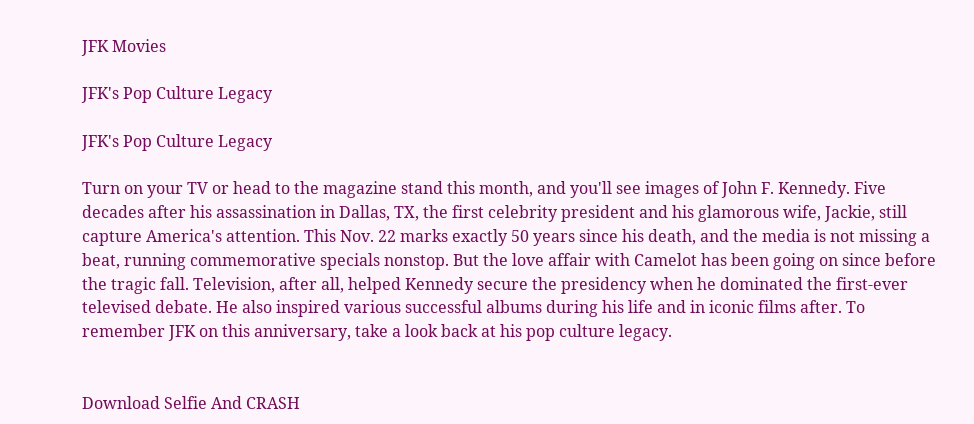JFK Movies

JFK's Pop Culture Legacy

JFK's Pop Culture Legacy

Turn on your TV or head to the magazine stand this month, and you'll see images of John F. Kennedy. Five decades after his assassination in Dallas, TX, the first celebrity president and his glamorous wife, Jackie, still capture America's attention. This Nov. 22 marks exactly 50 years since his death, and the media is not missing a beat, running commemorative specials nonstop. But the love affair with Camelot has been going on since before the tragic fall. Television, after all, helped Kennedy secure the presidency when he dominated the first-ever televised debate. He also inspired various successful albums during his life and in iconic films after. To remember JFK on this anniversary, take a look back at his pop culture legacy.


Download Selfie And CRASH